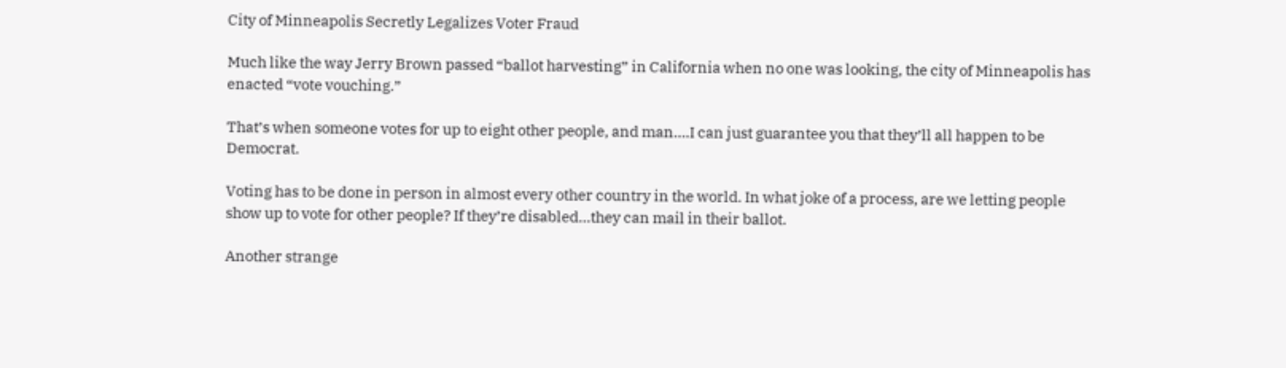City of Minneapolis Secretly Legalizes Voter Fraud

Much like the way Jerry Brown passed “ballot harvesting” in California when no one was looking, the city of Minneapolis has enacted “vote vouching.”

That’s when someone votes for up to eight other people, and man….I can just guarantee you that they’ll all happen to be Democrat.

Voting has to be done in person in almost every other country in the world. In what joke of a process, are we letting people show up to vote for other people? If they’re disabled…they can mail in their ballot.

Another strange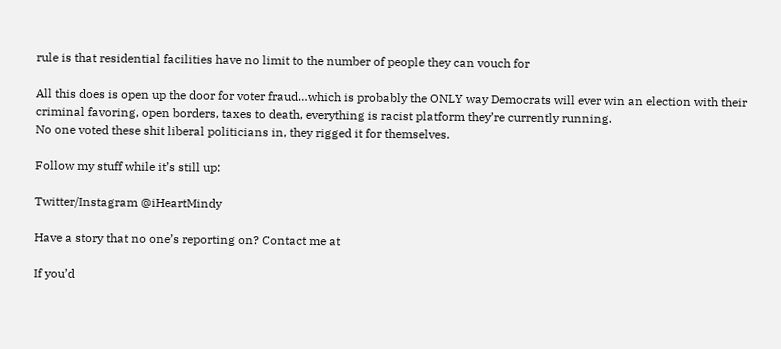rule is that residential facilities have no limit to the number of people they can vouch for

All this does is open up the door for voter fraud…which is probably the ONLY way Democrats will ever win an election with their criminal favoring, open borders, taxes to death, everything is racist platform they’re currently running.
No one voted these shit liberal politicians in, they rigged it for themselves.

Follow my stuff while it’s still up:

Twitter/Instagram @iHeartMindy

Have a story that no one’s reporting on? Contact me at

If you’d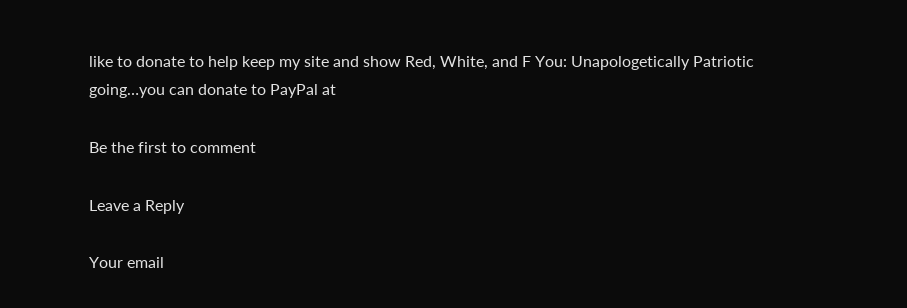like to donate to help keep my site and show Red, White, and F You: Unapologetically Patriotic going…you can donate to PayPal at

Be the first to comment

Leave a Reply

Your email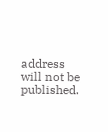address will not be published.